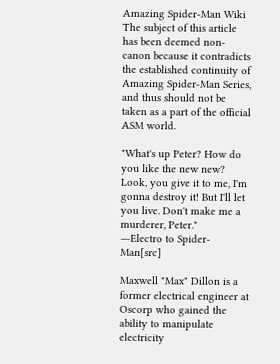Amazing Spider-Man Wiki
The subject of this article has been deemed non-canon because it contradicts the established continuity of Amazing Spider-Man Series, and thus should not be taken as a part of the official ASM world.

"What's up Peter? How do you like the new new? Look, you give it to me, I'm gonna destroy it! But I'll let you live. Don't make me a murderer, Peter."
―Electro to Spider-Man[src]

Maxwell "Max" Dillon is a former electrical engineer at Oscorp who gained the ability to manipulate electricity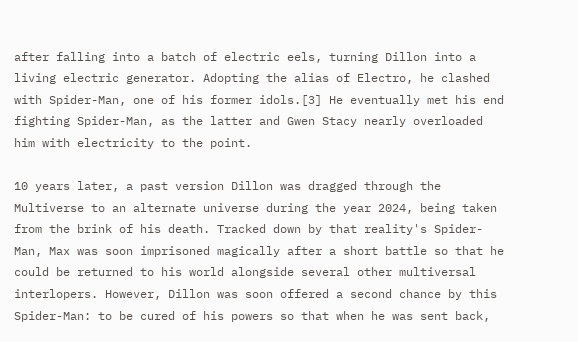after falling into a batch of electric eels, turning Dillon into a living electric generator. Adopting the alias of Electro, he clashed with Spider-Man, one of his former idols.[3] He eventually met his end fighting Spider-Man, as the latter and Gwen Stacy nearly overloaded him with electricity to the point.

10 years later, a past version Dillon was dragged through the Multiverse to an alternate universe during the year 2024, being taken from the brink of his death. Tracked down by that reality's Spider-Man, Max was soon imprisoned magically after a short battle so that he could be returned to his world alongside several other multiversal interlopers. However, Dillon was soon offered a second chance by this Spider-Man: to be cured of his powers so that when he was sent back,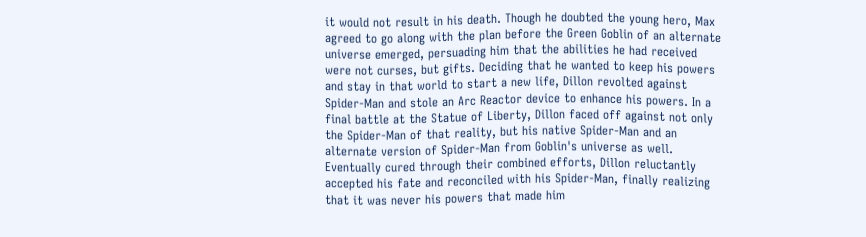it would not result in his death. Though he doubted the young hero, Max agreed to go along with the plan before the Green Goblin of an alternate universe emerged, persuading him that the abilities he had received were not curses, but gifts. Deciding that he wanted to keep his powers and stay in that world to start a new life, Dillon revolted against Spider-Man and stole an Arc Reactor device to enhance his powers. In a final battle at the Statue of Liberty, Dillon faced off against not only the Spider-Man of that reality, but his native Spider-Man and an alternate version of Spider-Man from Goblin's universe as well. Eventually cured through their combined efforts, Dillon reluctantly accepted his fate and reconciled with his Spider-Man, finally realizing that it was never his powers that made him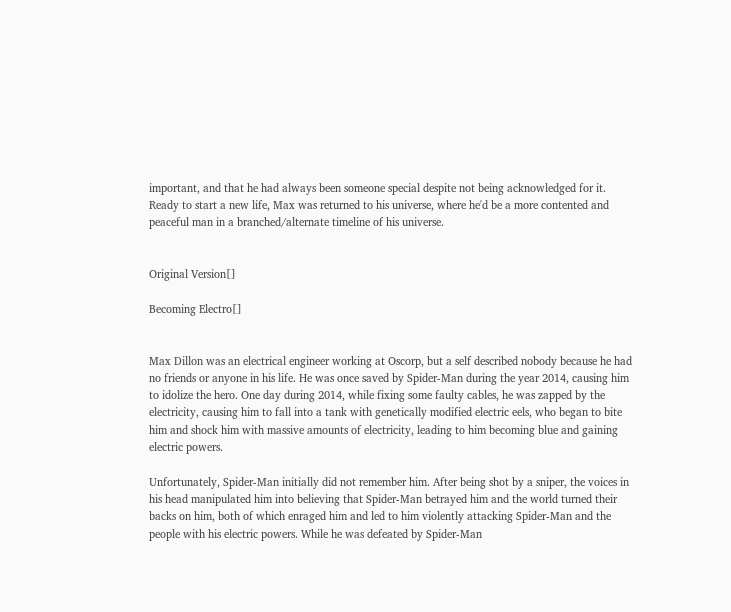important, and that he had always been someone special despite not being acknowledged for it. Ready to start a new life, Max was returned to his universe, where he'd be a more contented and peaceful man in a branched/alternate timeline of his universe.


Original Version[]

Becoming Electro[]


Max Dillon was an electrical engineer working at Oscorp, but a self described nobody because he had no friends or anyone in his life. He was once saved by Spider-Man during the year 2014, causing him to idolize the hero. One day during 2014, while fixing some faulty cables, he was zapped by the electricity, causing him to fall into a tank with genetically modified electric eels, who began to bite him and shock him with massive amounts of electricity, leading to him becoming blue and gaining electric powers.

Unfortunately, Spider-Man initially did not remember him. After being shot by a sniper, the voices in his head manipulated him into believing that Spider-Man betrayed him and the world turned their backs on him, both of which enraged him and led to him violently attacking Spider-Man and the people with his electric powers. While he was defeated by Spider-Man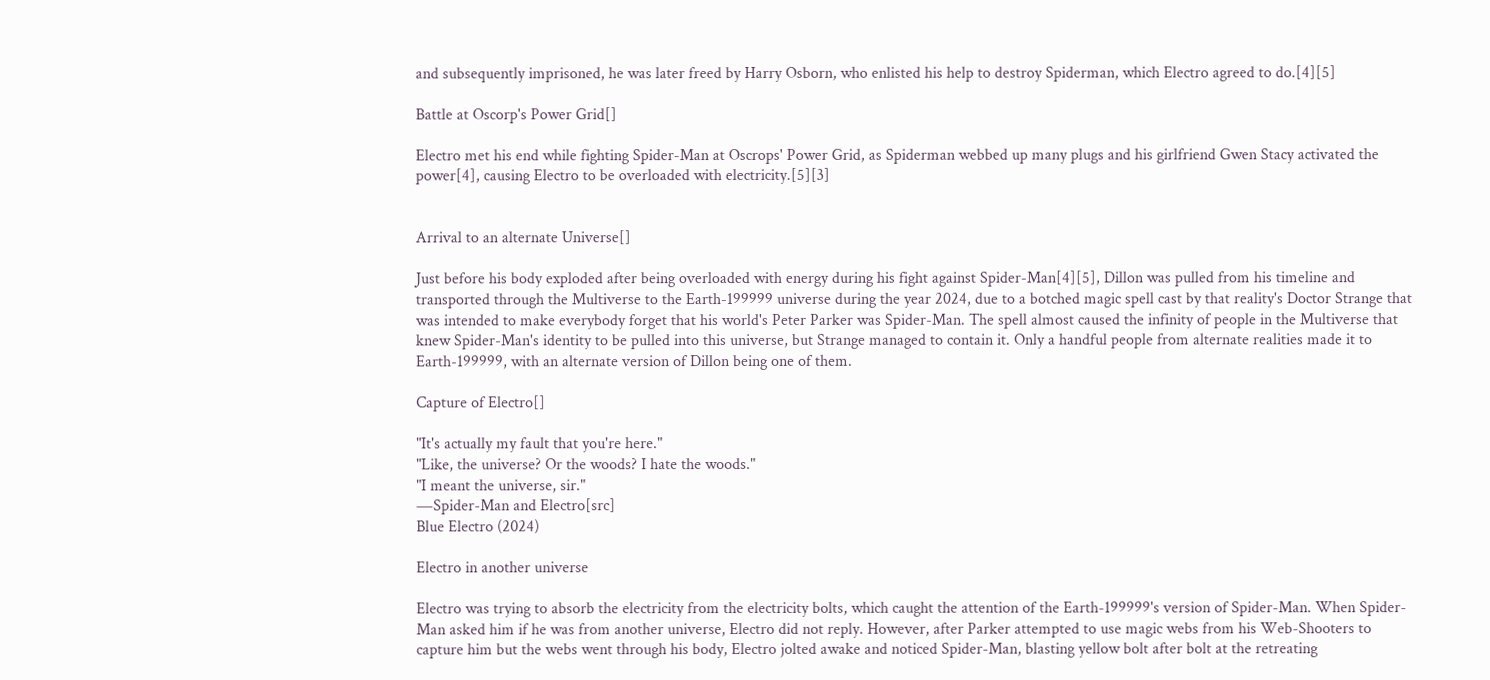and subsequently imprisoned, he was later freed by Harry Osborn, who enlisted his help to destroy Spiderman, which Electro agreed to do.[4][5]

Battle at Oscorp's Power Grid[]

Electro met his end while fighting Spider-Man at Oscrops' Power Grid, as Spiderman webbed up many plugs and his girlfriend Gwen Stacy activated the power[4], causing Electro to be overloaded with electricity.[5][3]


Arrival to an alternate Universe[]

Just before his body exploded after being overloaded with energy during his fight against Spider-Man[4][5], Dillon was pulled from his timeline and transported through the Multiverse to the Earth-199999 universe during the year 2024, due to a botched magic spell cast by that reality's Doctor Strange that was intended to make everybody forget that his world's Peter Parker was Spider-Man. The spell almost caused the infinity of people in the Multiverse that knew Spider-Man's identity to be pulled into this universe, but Strange managed to contain it. Only a handful people from alternate realities made it to Earth-199999, with an alternate version of Dillon being one of them.

Capture of Electro[]

"It's actually my fault that you're here."
"Like, the universe? Or the woods? I hate the woods."
"I meant the universe, sir."
―Spider-Man and Electro[src]
Blue Electro (2024)

Electro in another universe

Electro was trying to absorb the electricity from the electricity bolts, which caught the attention of the Earth-199999's version of Spider-Man. When Spider-Man asked him if he was from another universe, Electro did not reply. However, after Parker attempted to use magic webs from his Web-Shooters to capture him but the webs went through his body, Electro jolted awake and noticed Spider-Man, blasting yellow bolt after bolt at the retreating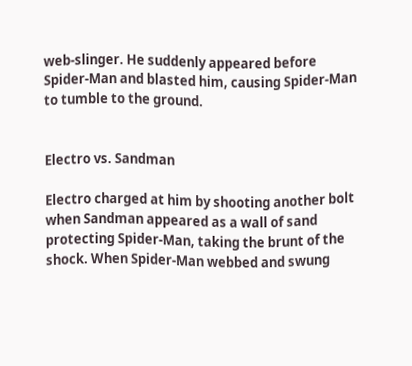web-slinger. He suddenly appeared before Spider-Man and blasted him, causing Spider-Man to tumble to the ground.


Electro vs. Sandman

Electro charged at him by shooting another bolt when Sandman appeared as a wall of sand protecting Spider-Man, taking the brunt of the shock. When Spider-Man webbed and swung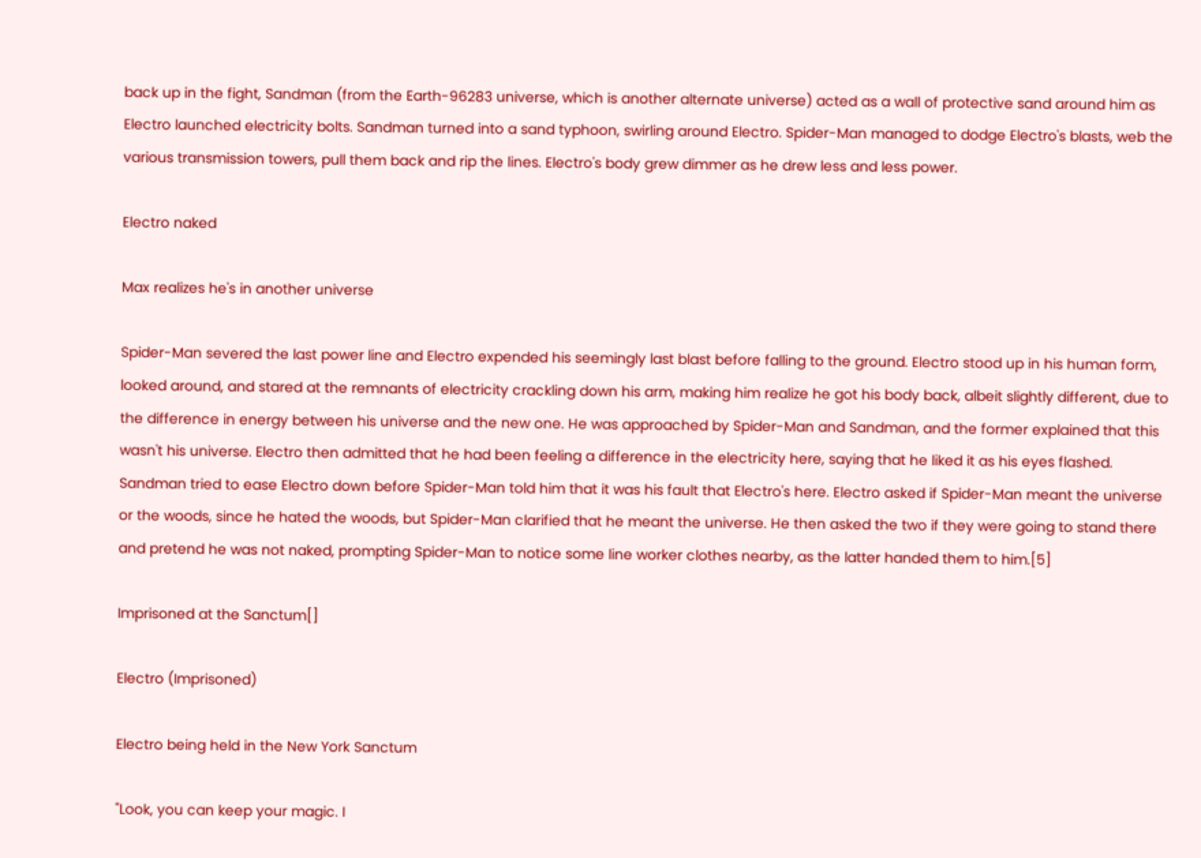back up in the fight, Sandman (from the Earth-96283 universe, which is another alternate universe) acted as a wall of protective sand around him as Electro launched electricity bolts. Sandman turned into a sand typhoon, swirling around Electro. Spider-Man managed to dodge Electro's blasts, web the various transmission towers, pull them back and rip the lines. Electro's body grew dimmer as he drew less and less power.

Electro naked

Max realizes he's in another universe

Spider-Man severed the last power line and Electro expended his seemingly last blast before falling to the ground. Electro stood up in his human form, looked around, and stared at the remnants of electricity crackling down his arm, making him realize he got his body back, albeit slightly different, due to the difference in energy between his universe and the new one. He was approached by Spider-Man and Sandman, and the former explained that this wasn't his universe. Electro then admitted that he had been feeling a difference in the electricity here, saying that he liked it as his eyes flashed. Sandman tried to ease Electro down before Spider-Man told him that it was his fault that Electro's here. Electro asked if Spider-Man meant the universe or the woods, since he hated the woods, but Spider-Man clarified that he meant the universe. He then asked the two if they were going to stand there and pretend he was not naked, prompting Spider-Man to notice some line worker clothes nearby, as the latter handed them to him.[5]

Imprisoned at the Sanctum[]

Electro (Imprisoned)

Electro being held in the New York Sanctum

"Look, you can keep your magic. I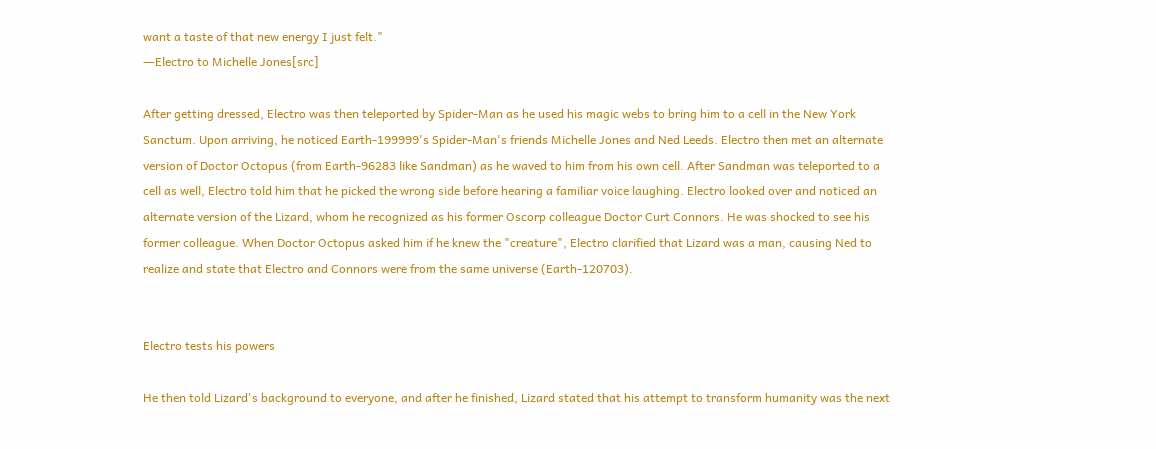want a taste of that new energy I just felt."
―Electro to Michelle Jones[src]

After getting dressed, Electro was then teleported by Spider-Man as he used his magic webs to bring him to a cell in the New York Sanctum. Upon arriving, he noticed Earth-199999's Spider-Man's friends Michelle Jones and Ned Leeds. Electro then met an alternate version of Doctor Octopus (from Earth-96283 like Sandman) as he waved to him from his own cell. After Sandman was teleported to a cell as well, Electro told him that he picked the wrong side before hearing a familiar voice laughing. Electro looked over and noticed an alternate version of the Lizard, whom he recognized as his former Oscorp colleague Doctor Curt Connors. He was shocked to see his former colleague. When Doctor Octopus asked him if he knew the "creature", Electro clarified that Lizard was a man, causing Ned to realize and state that Electro and Connors were from the same universe (Earth-120703).


Electro tests his powers

He then told Lizard's background to everyone, and after he finished, Lizard stated that his attempt to transform humanity was the next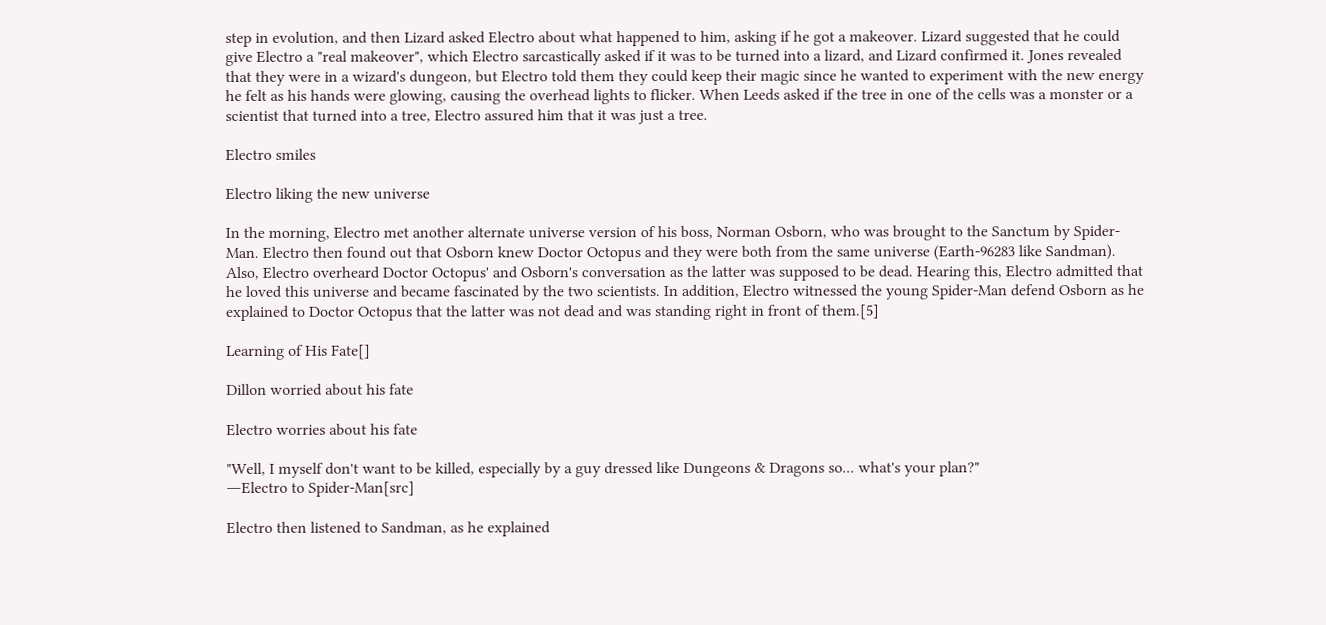step in evolution, and then Lizard asked Electro about what happened to him, asking if he got a makeover. Lizard suggested that he could give Electro a "real makeover", which Electro sarcastically asked if it was to be turned into a lizard, and Lizard confirmed it. Jones revealed that they were in a wizard's dungeon, but Electro told them they could keep their magic since he wanted to experiment with the new energy he felt as his hands were glowing, causing the overhead lights to flicker. When Leeds asked if the tree in one of the cells was a monster or a scientist that turned into a tree, Electro assured him that it was just a tree.

Electro smiles

Electro liking the new universe

In the morning, Electro met another alternate universe version of his boss, Norman Osborn, who was brought to the Sanctum by Spider-Man. Electro then found out that Osborn knew Doctor Octopus and they were both from the same universe (Earth-96283 like Sandman). Also, Electro overheard Doctor Octopus' and Osborn's conversation as the latter was supposed to be dead. Hearing this, Electro admitted that he loved this universe and became fascinated by the two scientists. In addition, Electro witnessed the young Spider-Man defend Osborn as he explained to Doctor Octopus that the latter was not dead and was standing right in front of them.[5]

Learning of His Fate[]

Dillon worried about his fate

Electro worries about his fate

"Well, I myself don't want to be killed, especially by a guy dressed like Dungeons & Dragons so... what's your plan?"
―Electro to Spider-Man[src]

Electro then listened to Sandman, as he explained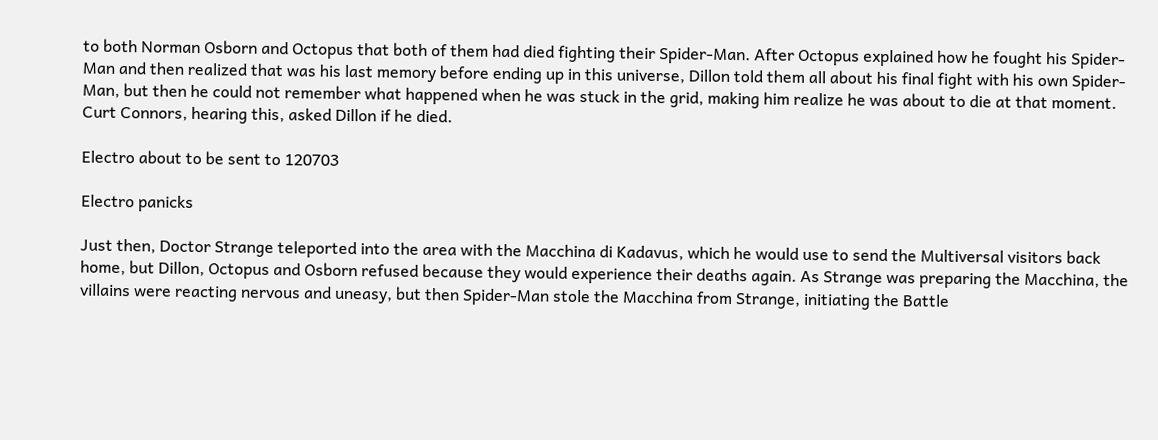to both Norman Osborn and Octopus that both of them had died fighting their Spider-Man. After Octopus explained how he fought his Spider-Man and then realized that was his last memory before ending up in this universe, Dillon told them all about his final fight with his own Spider-Man, but then he could not remember what happened when he was stuck in the grid, making him realize he was about to die at that moment. Curt Connors, hearing this, asked Dillon if he died.

Electro about to be sent to 120703

Electro panicks

Just then, Doctor Strange teleported into the area with the Macchina di Kadavus, which he would use to send the Multiversal visitors back home, but Dillon, Octopus and Osborn refused because they would experience their deaths again. As Strange was preparing the Macchina, the villains were reacting nervous and uneasy, but then Spider-Man stole the Macchina from Strange, initiating the Battle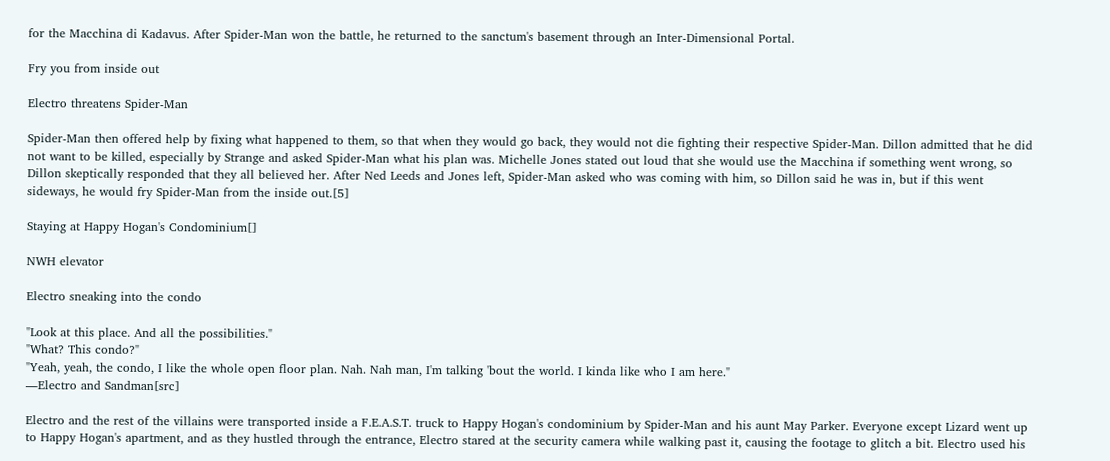for the Macchina di Kadavus. After Spider-Man won the battle, he returned to the sanctum's basement through an Inter-Dimensional Portal.

Fry you from inside out

Electro threatens Spider-Man

Spider-Man then offered help by fixing what happened to them, so that when they would go back, they would not die fighting their respective Spider-Man. Dillon admitted that he did not want to be killed, especially by Strange and asked Spider-Man what his plan was. Michelle Jones stated out loud that she would use the Macchina if something went wrong, so Dillon skeptically responded that they all believed her. After Ned Leeds and Jones left, Spider-Man asked who was coming with him, so Dillon said he was in, but if this went sideways, he would fry Spider-Man from the inside out.[5]

Staying at Happy Hogan's Condominium[]

NWH elevator

Electro sneaking into the condo

"Look at this place. And all the possibilities."
"What? This condo?"
"Yeah, yeah, the condo, I like the whole open floor plan. Nah. Nah man, I'm talking 'bout the world. I kinda like who I am here."
―Electro and Sandman[src]

Electro and the rest of the villains were transported inside a F.E.A.S.T. truck to Happy Hogan's condominium by Spider-Man and his aunt May Parker. Everyone except Lizard went up to Happy Hogan's apartment, and as they hustled through the entrance, Electro stared at the security camera while walking past it, causing the footage to glitch a bit. Electro used his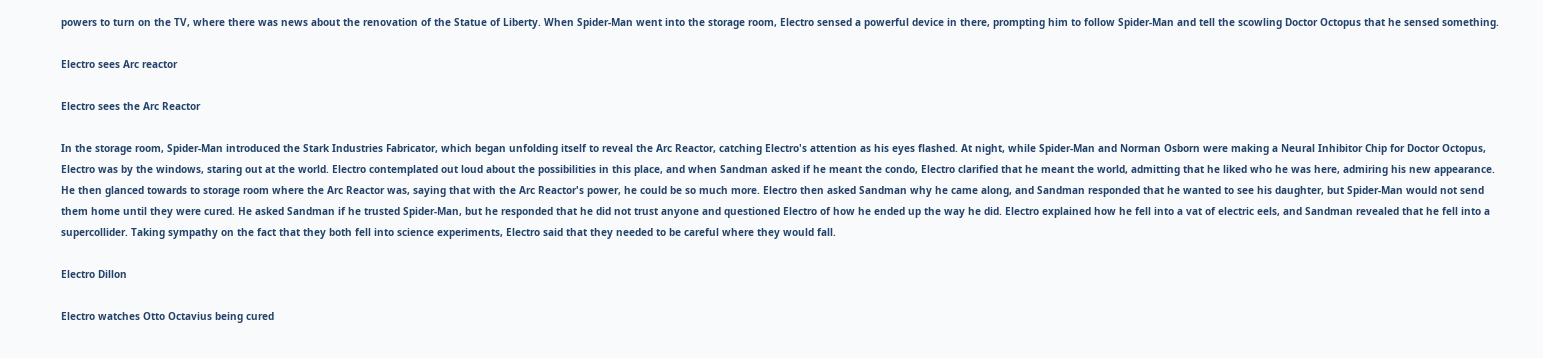powers to turn on the TV, where there was news about the renovation of the Statue of Liberty. When Spider-Man went into the storage room, Electro sensed a powerful device in there, prompting him to follow Spider-Man and tell the scowling Doctor Octopus that he sensed something.

Electro sees Arc reactor

Electro sees the Arc Reactor

In the storage room, Spider-Man introduced the Stark Industries Fabricator, which began unfolding itself to reveal the Arc Reactor, catching Electro's attention as his eyes flashed. At night, while Spider-Man and Norman Osborn were making a Neural Inhibitor Chip for Doctor Octopus, Electro was by the windows, staring out at the world. Electro contemplated out loud about the possibilities in this place, and when Sandman asked if he meant the condo, Electro clarified that he meant the world, admitting that he liked who he was here, admiring his new appearance. He then glanced towards to storage room where the Arc Reactor was, saying that with the Arc Reactor's power, he could be so much more. Electro then asked Sandman why he came along, and Sandman responded that he wanted to see his daughter, but Spider-Man would not send them home until they were cured. He asked Sandman if he trusted Spider-Man, but he responded that he did not trust anyone and questioned Electro of how he ended up the way he did. Electro explained how he fell into a vat of electric eels, and Sandman revealed that he fell into a supercollider. Taking sympathy on the fact that they both fell into science experiments, Electro said that they needed to be careful where they would fall.

Electro Dillon

Electro watches Otto Octavius being cured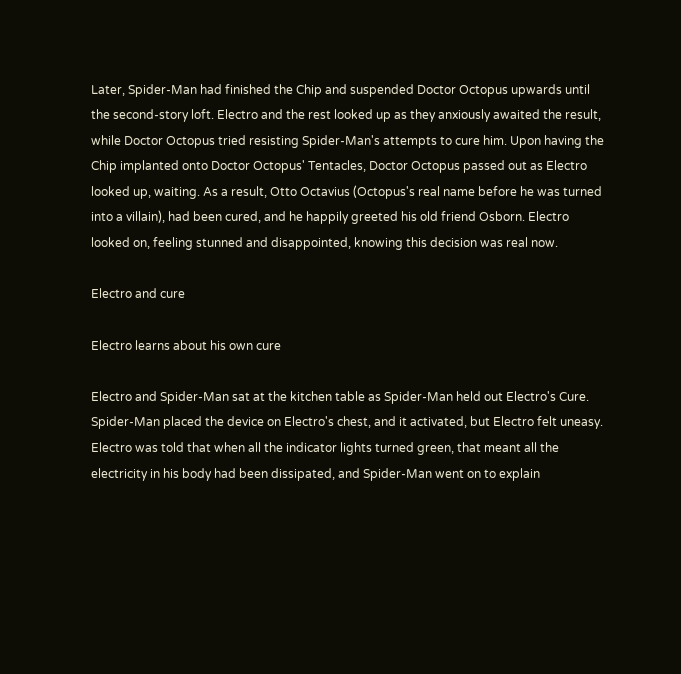Later, Spider-Man had finished the Chip and suspended Doctor Octopus upwards until the second-story loft. Electro and the rest looked up as they anxiously awaited the result, while Doctor Octopus tried resisting Spider-Man's attempts to cure him. Upon having the Chip implanted onto Doctor Octopus' Tentacles, Doctor Octopus passed out as Electro looked up, waiting. As a result, Otto Octavius (Octopus's real name before he was turned into a villain), had been cured, and he happily greeted his old friend Osborn. Electro looked on, feeling stunned and disappointed, knowing this decision was real now.

Electro and cure

Electro learns about his own cure

Electro and Spider-Man sat at the kitchen table as Spider-Man held out Electro's Cure. Spider-Man placed the device on Electro's chest, and it activated, but Electro felt uneasy. Electro was told that when all the indicator lights turned green, that meant all the electricity in his body had been dissipated, and Spider-Man went on to explain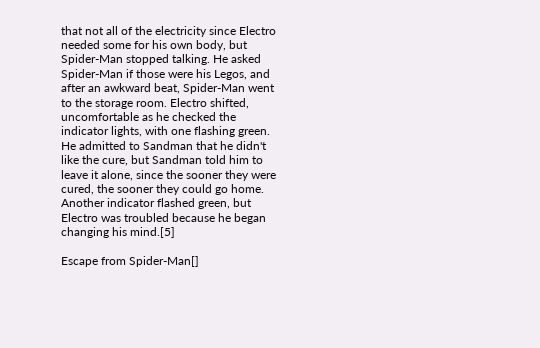that not all of the electricity since Electro needed some for his own body, but Spider-Man stopped talking. He asked Spider-Man if those were his Legos, and after an awkward beat, Spider-Man went to the storage room. Electro shifted, uncomfortable as he checked the indicator lights, with one flashing green. He admitted to Sandman that he didn't like the cure, but Sandman told him to leave it alone, since the sooner they were cured, the sooner they could go home. Another indicator flashed green, but Electro was troubled because he began changing his mind.[5]

Escape from Spider-Man[]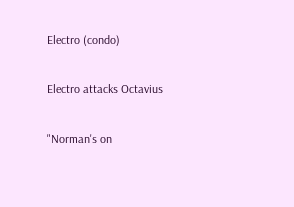Electro (condo)

Electro attacks Octavius

"Norman's on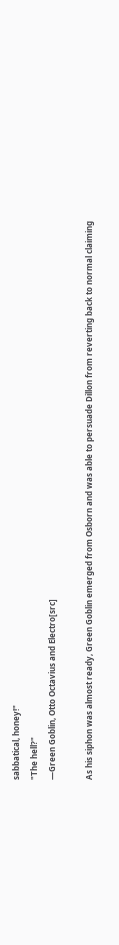sabbatical, honey!"
"The hell?"
―Green Goblin, Otto Octavius and Electro[src]

As his siphon was almost ready, Green Goblin emerged from Osborn and was able to persuade Dillon from reverting back to normal claiming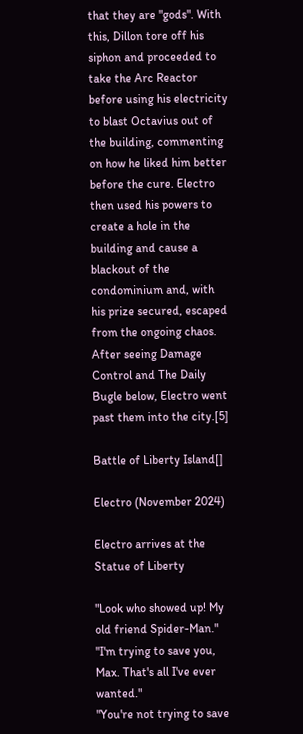that they are "gods". With this, Dillon tore off his siphon and proceeded to take the Arc Reactor before using his electricity to blast Octavius out of the building, commenting on how he liked him better before the cure. Electro then used his powers to create a hole in the building and cause a blackout of the condominium and, with his prize secured, escaped from the ongoing chaos. After seeing Damage Control and The Daily Bugle below, Electro went past them into the city.[5]

Battle of Liberty Island[]

Electro (November 2024)

Electro arrives at the Statue of Liberty

"Look who showed up! My old friend Spider-Man."
"I'm trying to save you, Max. That's all I've ever wanted."
"You're not trying to save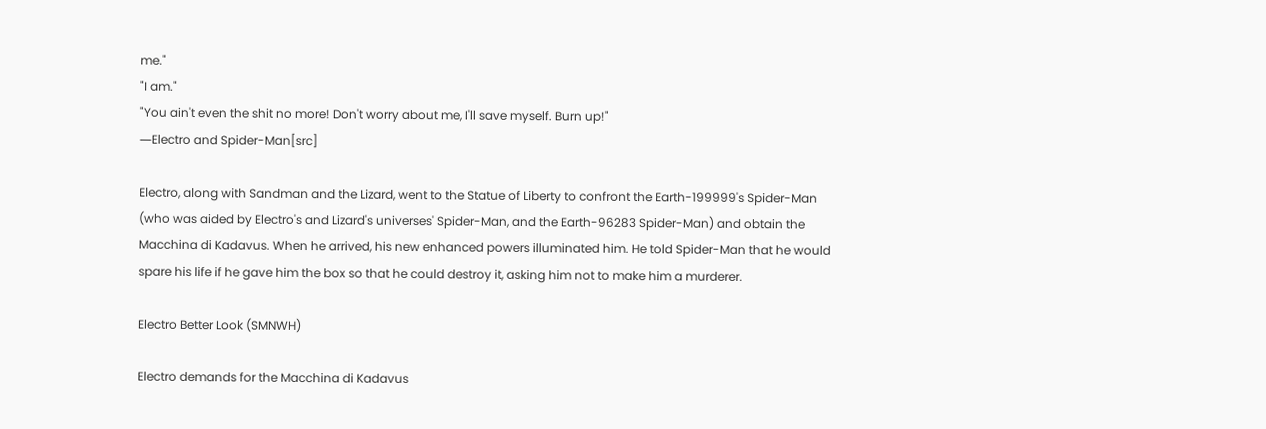me."
"I am."
"You ain't even the shit no more! Don't worry about me, I'll save myself. Burn up!"
―Electro and Spider-Man[src]

Electro, along with Sandman and the Lizard, went to the Statue of Liberty to confront the Earth-199999's Spider-Man (who was aided by Electro's and Lizard's universes' Spider-Man, and the Earth-96283 Spider-Man) and obtain the Macchina di Kadavus. When he arrived, his new enhanced powers illuminated him. He told Spider-Man that he would spare his life if he gave him the box so that he could destroy it, asking him not to make him a murderer.

Electro Better Look (SMNWH)

Electro demands for the Macchina di Kadavus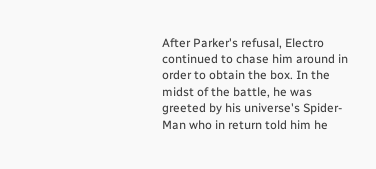After Parker's refusal, Electro continued to chase him around in order to obtain the box. In the midst of the battle, he was greeted by his universe's Spider-Man who in return told him he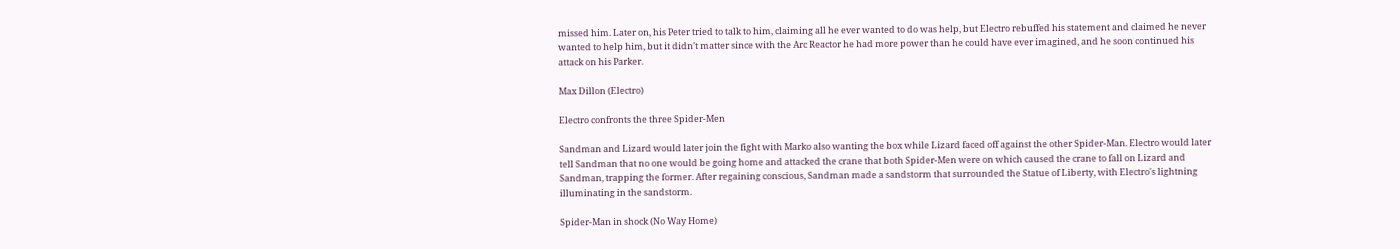missed him. Later on, his Peter tried to talk to him, claiming all he ever wanted to do was help, but Electro rebuffed his statement and claimed he never wanted to help him, but it didn't matter since with the Arc Reactor he had more power than he could have ever imagined, and he soon continued his attack on his Parker.

Max Dillon (Electro)

Electro confronts the three Spider-Men

Sandman and Lizard would later join the fight with Marko also wanting the box while Lizard faced off against the other Spider-Man. Electro would later tell Sandman that no one would be going home and attacked the crane that both Spider-Men were on which caused the crane to fall on Lizard and Sandman, trapping the former. After regaining conscious, Sandman made a sandstorm that surrounded the Statue of Liberty, with Electro's lightning illuminating in the sandstorm.

Spider-Man in shock (No Way Home)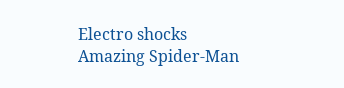Electro shocks Amazing Spider-Man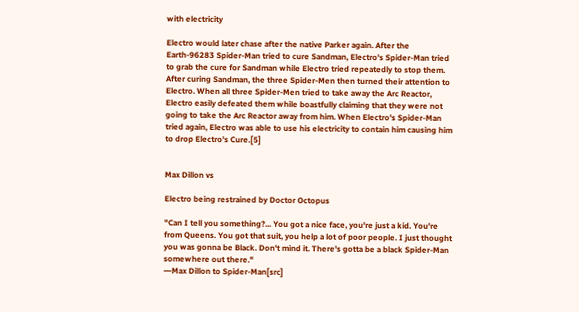with electricity

Electro would later chase after the native Parker again. After the Earth-96283 Spider-Man tried to cure Sandman, Electro's Spider-Man tried to grab the cure for Sandman while Electro tried repeatedly to stop them. After curing Sandman, the three Spider-Men then turned their attention to Electro. When all three Spider-Men tried to take away the Arc Reactor, Electro easily defeated them while boastfully claiming that they were not going to take the Arc Reactor away from him. When Electro's Spider-Man tried again, Electro was able to use his electricity to contain him causing him to drop Electro's Cure.[5]


Max Dillon vs

Electro being restrained by Doctor Octopus

"Can I tell you something?... You got a nice face, you're just a kid. You're from Queens. You got that suit, you help a lot of poor people. I just thought you was gonna be Black. Don't mind it. There's gotta be a black Spider-Man somewhere out there."
―Max Dillon to Spider-Man[src]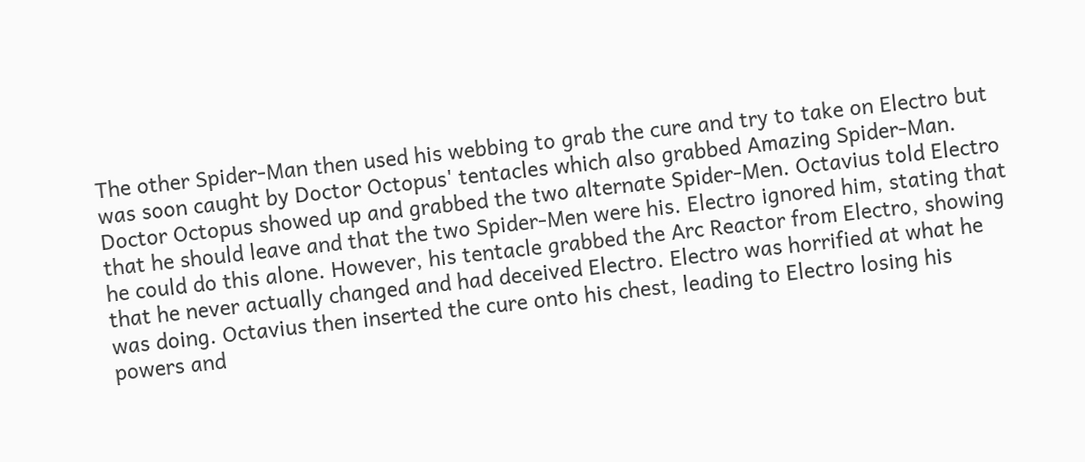The other Spider-Man then used his webbing to grab the cure and try to take on Electro but was soon caught by Doctor Octopus' tentacles which also grabbed Amazing Spider-Man. Doctor Octopus showed up and grabbed the two alternate Spider-Men. Octavius told Electro that he should leave and that the two Spider-Men were his. Electro ignored him, stating that he could do this alone. However, his tentacle grabbed the Arc Reactor from Electro, showing that he never actually changed and had deceived Electro. Electro was horrified at what he was doing. Octavius then inserted the cure onto his chest, leading to Electro losing his powers and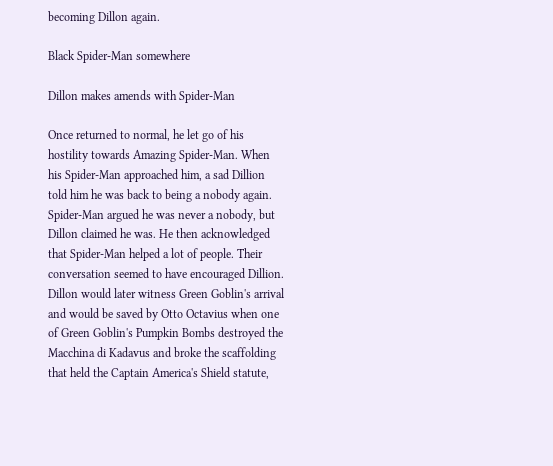becoming Dillon again.

Black Spider-Man somewhere

Dillon makes amends with Spider-Man

Once returned to normal, he let go of his hostility towards Amazing Spider-Man. When his Spider-Man approached him, a sad Dillion told him he was back to being a nobody again. Spider-Man argued he was never a nobody, but Dillon claimed he was. He then acknowledged that Spider-Man helped a lot of people. Their conversation seemed to have encouraged Dillion. Dillon would later witness Green Goblin's arrival and would be saved by Otto Octavius when one of Green Goblin's Pumpkin Bombs destroyed the Macchina di Kadavus and broke the scaffolding that held the Captain America's Shield statute,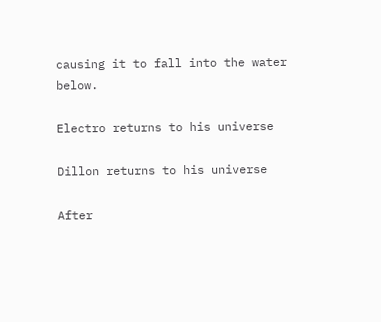causing it to fall into the water below.

Electro returns to his universe

Dillon returns to his universe

After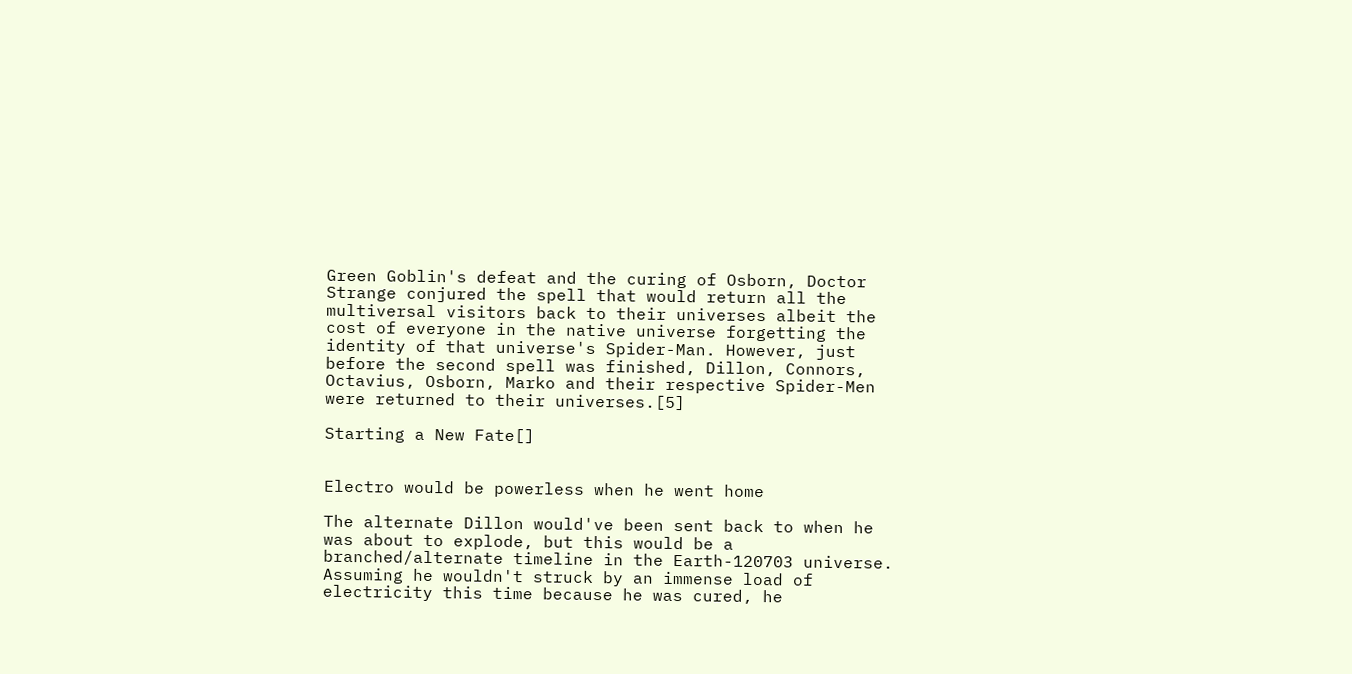Green Goblin's defeat and the curing of Osborn, Doctor Strange conjured the spell that would return all the multiversal visitors back to their universes albeit the cost of everyone in the native universe forgetting the identity of that universe's Spider-Man. However, just before the second spell was finished, Dillon, Connors, Octavius, Osborn, Marko and their respective Spider-Men were returned to their universes.[5]

Starting a New Fate[]


Electro would be powerless when he went home

The alternate Dillon would've been sent back to when he was about to explode, but this would be a branched/alternate timeline in the Earth-120703 universe. Assuming he wouldn't struck by an immense load of electricity this time because he was cured, he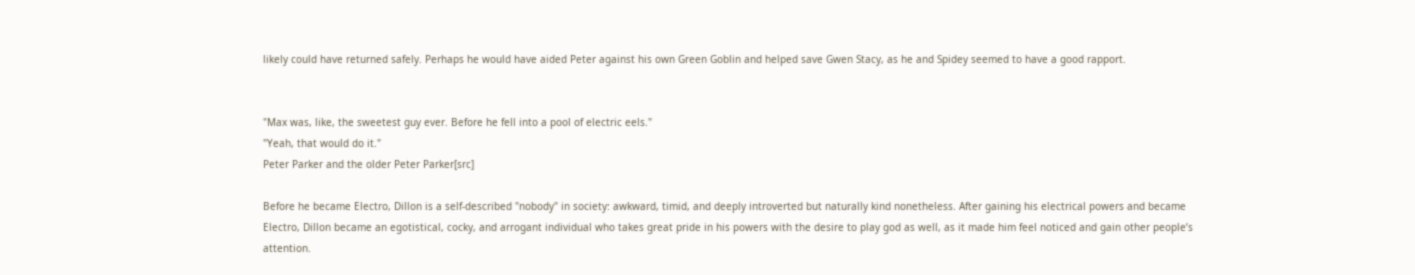likely could have returned safely. Perhaps he would have aided Peter against his own Green Goblin and helped save Gwen Stacy, as he and Spidey seemed to have a good rapport.


"Max was, like, the sweetest guy ever. Before he fell into a pool of electric eels."
"Yeah, that would do it."
Peter Parker and the older Peter Parker[src]

Before he became Electro, Dillon is a self-described "nobody" in society: awkward, timid, and deeply introverted but naturally kind nonetheless. After gaining his electrical powers and became Electro, Dillon became an egotistical, cocky, and arrogant individual who takes great pride in his powers with the desire to play god as well, as it made him feel noticed and gain other people’s attention.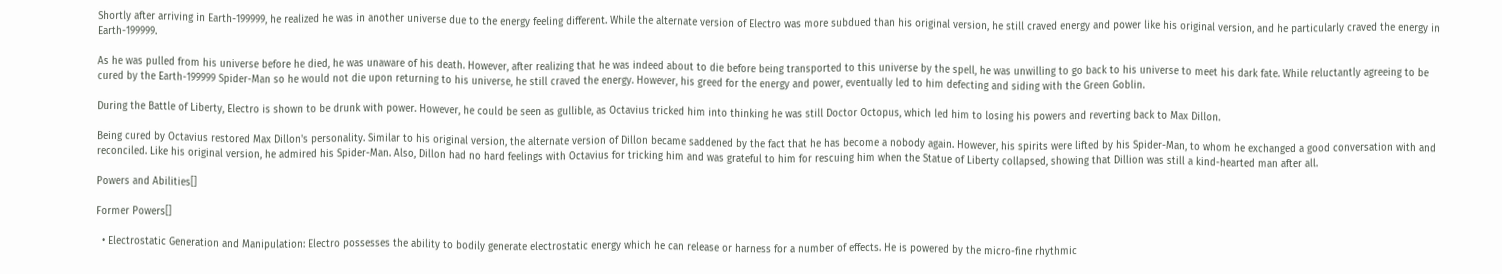Shortly after arriving in Earth-199999, he realized he was in another universe due to the energy feeling different. While the alternate version of Electro was more subdued than his original version, he still craved energy and power like his original version, and he particularly craved the energy in Earth-199999.

As he was pulled from his universe before he died, he was unaware of his death. However, after realizing that he was indeed about to die before being transported to this universe by the spell, he was unwilling to go back to his universe to meet his dark fate. While reluctantly agreeing to be cured by the Earth-199999 Spider-Man so he would not die upon returning to his universe, he still craved the energy. However, his greed for the energy and power, eventually led to him defecting and siding with the Green Goblin.

During the Battle of Liberty, Electro is shown to be drunk with power. However, he could be seen as gullible, as Octavius tricked him into thinking he was still Doctor Octopus, which led him to losing his powers and reverting back to Max Dillon.

Being cured by Octavius restored Max Dillon's personality. Similar to his original version, the alternate version of Dillon became saddened by the fact that he has become a nobody again. However, his spirits were lifted by his Spider-Man, to whom he exchanged a good conversation with and reconciled. Like his original version, he admired his Spider-Man. Also, Dillon had no hard feelings with Octavius for tricking him and was grateful to him for rescuing him when the Statue of Liberty collapsed, showing that Dillion was still a kind-hearted man after all.

Powers and Abilities[]

Former Powers[]

  • Electrostatic Generation and Manipulation: Electro possesses the ability to bodily generate electrostatic energy which he can release or harness for a number of effects. He is powered by the micro-fine rhythmic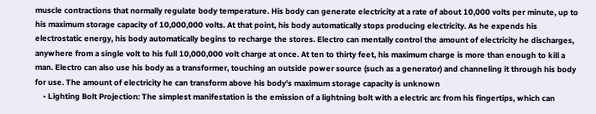muscle contractions that normally regulate body temperature. His body can generate electricity at a rate of about 10,000 volts per minute, up to his maximum storage capacity of 10,000,000 volts. At that point, his body automatically stops producing electricity. As he expends his electrostatic energy, his body automatically begins to recharge the stores. Electro can mentally control the amount of electricity he discharges, anywhere from a single volt to his full 10,000,000 volt charge at once. At ten to thirty feet, his maximum charge is more than enough to kill a man. Electro can also use his body as a transformer, touching an outside power source (such as a generator) and channeling it through his body for use. The amount of electricity he can transform above his body's maximum storage capacity is unknown
    • Lighting Bolt Projection: The simplest manifestation is the emission of a lightning bolt with a electric arc from his fingertips, which can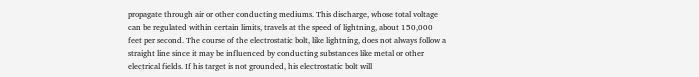propagate through air or other conducting mediums. This discharge, whose total voltage can be regulated within certain limits, travels at the speed of lightning, about 150,000 feet per second. The course of the electrostatic bolt, like lightning, does not always follow a straight line since it may be influenced by conducting substances like metal or other electrical fields. If his target is not grounded, his electrostatic bolt will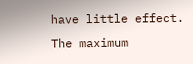have little effect. The maximum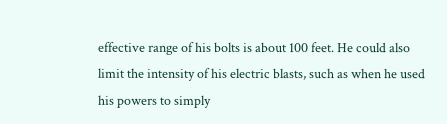effective range of his bolts is about 100 feet. He could also limit the intensity of his electric blasts, such as when he used his powers to simply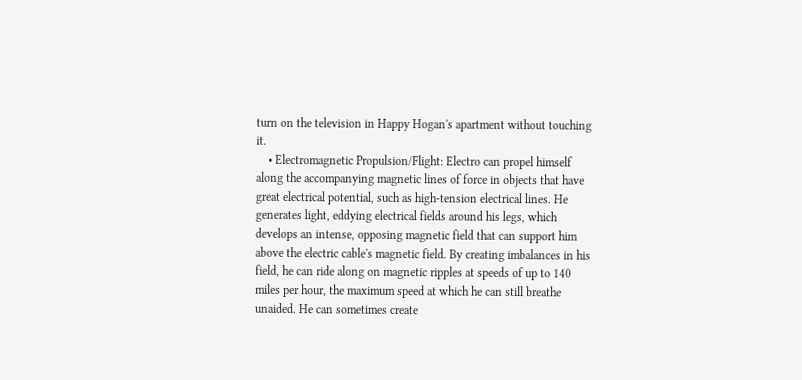turn on the television in Happy Hogan's apartment without touching it.
    • Electromagnetic Propulsion/Flight: Electro can propel himself along the accompanying magnetic lines of force in objects that have great electrical potential, such as high-tension electrical lines. He generates light, eddying electrical fields around his legs, which develops an intense, opposing magnetic field that can support him above the electric cable's magnetic field. By creating imbalances in his field, he can ride along on magnetic ripples at speeds of up to 140 miles per hour, the maximum speed at which he can still breathe unaided. He can sometimes create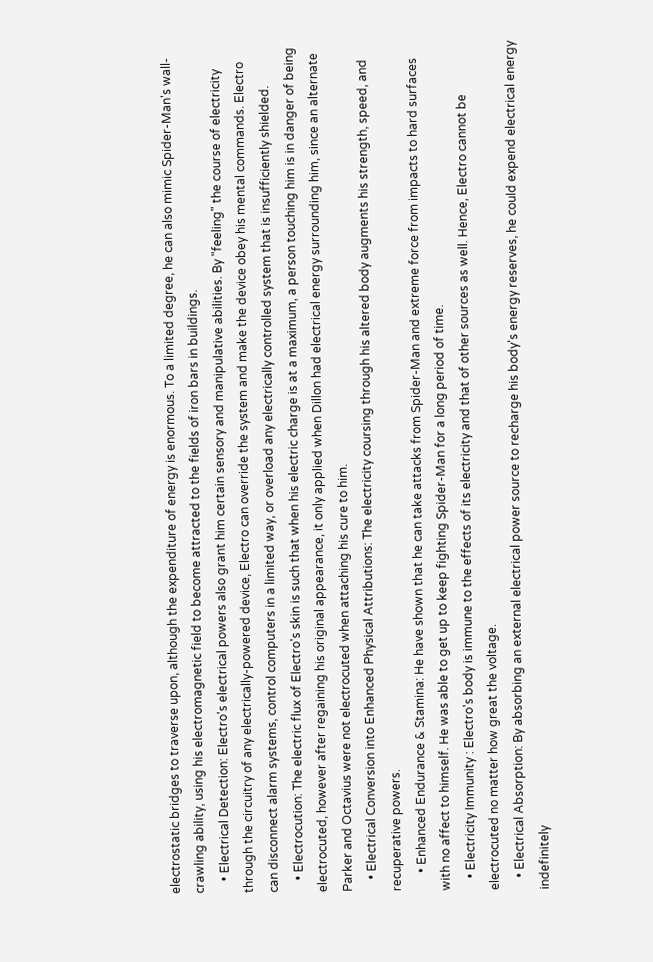electrostatic bridges to traverse upon, although the expenditure of energy is enormous. To a limited degree, he can also mimic Spider-Man's wall-crawling ability, using his electromagnetic field to become attracted to the fields of iron bars in buildings.
    • Electrical Detection: Electro's electrical powers also grant him certain sensory and manipulative abilities. By "feeling" the course of electricity through the circuitry of any electrically-powered device, Electro can override the system and make the device obey his mental commands. Electro can disconnect alarm systems, control computers in a limited way, or overload any electrically controlled system that is insufficiently shielded.
    • Electrocution: The electric flux of Electro's skin is such that when his electric charge is at a maximum, a person touching him is in danger of being electrocuted, however after regaining his original appearance, it only applied when Dillon had electrical energy surrounding him, since an alternate Parker and Octavius were not electrocuted when attaching his cure to him.
    • Electrical Conversion into Enhanced Physical Attributions: The electricity coursing through his altered body augments his strength, speed, and recuperative powers.
      • Enhanced Endurance & Stamina: He have shown that he can take attacks from Spider-Man and extreme force from impacts to hard surfaces with no affect to himself. He was able to get up to keep fighting Spider-Man for a long period of time.
    • Electricity Immunity : Electro's body is immune to the effects of its electricity and that of other sources as well. Hence, Electro cannot be electrocuted no matter how great the voltage.
    • Electrical Absorption: By absorbing an external electrical power source to recharge his body's energy reserves, he could expend electrical energy indefinitely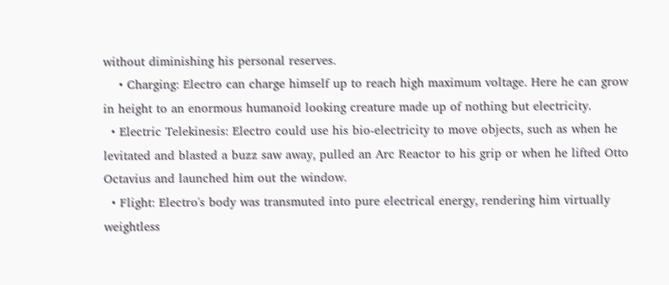without diminishing his personal reserves.
    • Charging: Electro can charge himself up to reach high maximum voltage. Here he can grow in height to an enormous humanoid looking creature made up of nothing but electricity.
  • Electric Telekinesis: Electro could use his bio-electricity to move objects, such as when he levitated and blasted a buzz saw away, pulled an Arc Reactor to his grip or when he lifted Otto Octavius and launched him out the window.
  • Flight: Electro's body was transmuted into pure electrical energy, rendering him virtually weightless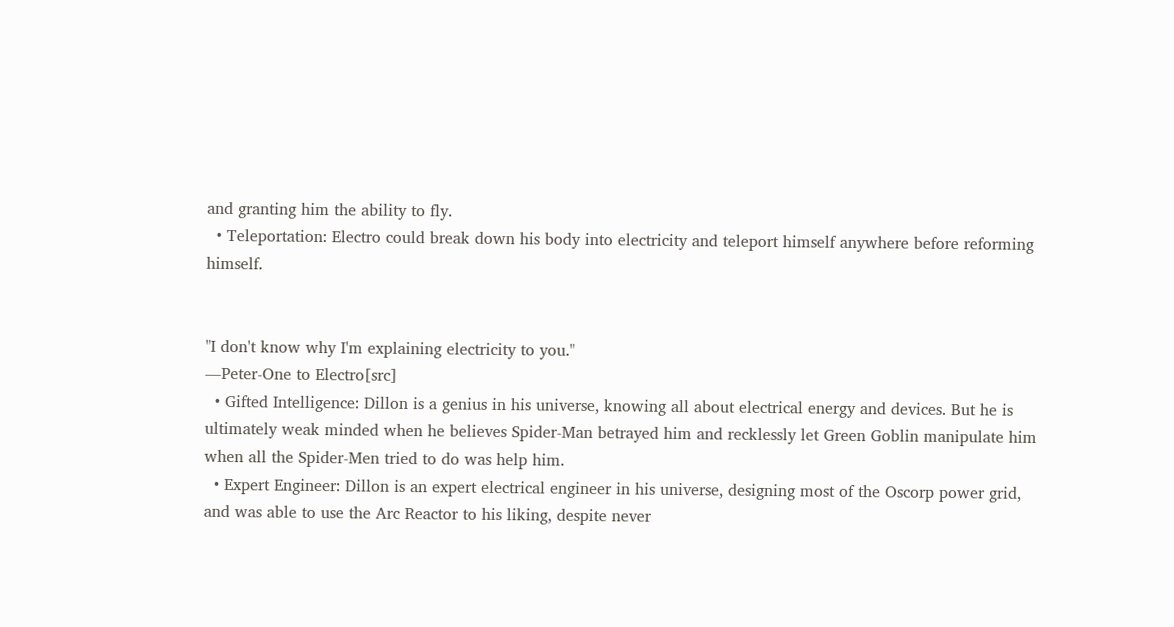and granting him the ability to fly.
  • Teleportation: Electro could break down his body into electricity and teleport himself anywhere before reforming himself.


"I don't know why I'm explaining electricity to you."
―Peter-One to Electro[src]
  • Gifted Intelligence: Dillon is a genius in his universe, knowing all about electrical energy and devices. But he is ultimately weak minded when he believes Spider-Man betrayed him and recklessly let Green Goblin manipulate him when all the Spider-Men tried to do was help him.
  • Expert Engineer: Dillon is an expert electrical engineer in his universe, designing most of the Oscorp power grid, and was able to use the Arc Reactor to his liking, despite never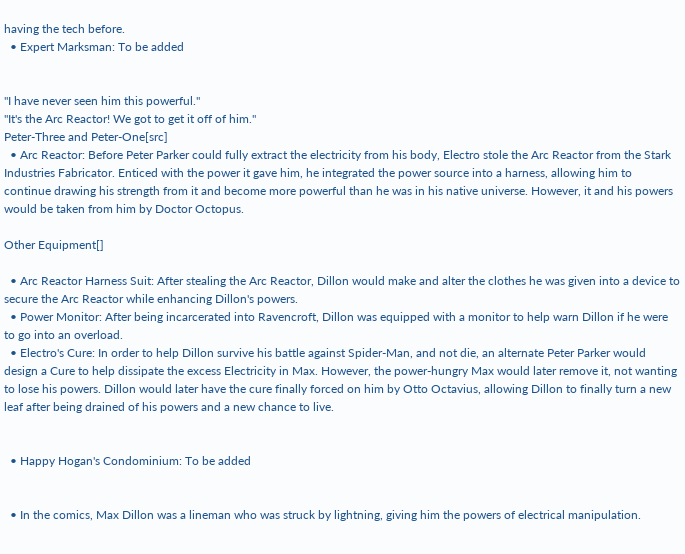having the tech before.
  • Expert Marksman: To be added


"I have never seen him this powerful."
"It's the Arc Reactor! We got to get it off of him."
Peter-Three and Peter-One[src]
  • Arc Reactor: Before Peter Parker could fully extract the electricity from his body, Electro stole the Arc Reactor from the Stark Industries Fabricator. Enticed with the power it gave him, he integrated the power source into a harness, allowing him to continue drawing his strength from it and become more powerful than he was in his native universe. However, it and his powers would be taken from him by Doctor Octopus.

Other Equipment[]

  • Arc Reactor Harness Suit: After stealing the Arc Reactor, Dillon would make and alter the clothes he was given into a device to secure the Arc Reactor while enhancing Dillon's powers.
  • Power Monitor: After being incarcerated into Ravencroft, Dillon was equipped with a monitor to help warn Dillon if he were to go into an overload.
  • Electro's Cure: In order to help Dillon survive his battle against Spider-Man, and not die, an alternate Peter Parker would design a Cure to help dissipate the excess Electricity in Max. However, the power-hungry Max would later remove it, not wanting to lose his powers. Dillon would later have the cure finally forced on him by Otto Octavius, allowing Dillon to finally turn a new leaf after being drained of his powers and a new chance to live.


  • Happy Hogan's Condominium: To be added


  • In the comics, Max Dillon was a lineman who was struck by lightning, giving him the powers of electrical manipulation.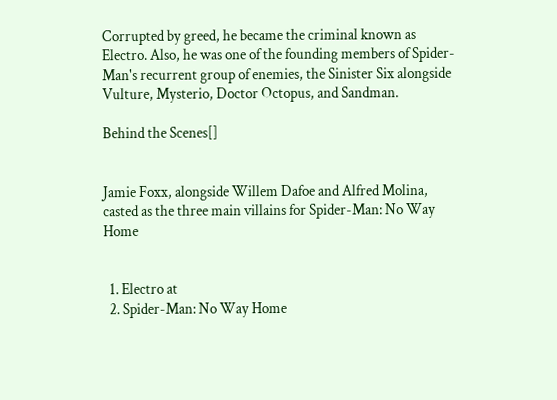Corrupted by greed, he became the criminal known as Electro. Also, he was one of the founding members of Spider-Man's recurrent group of enemies, the Sinister Six alongside Vulture, Mysterio, Doctor Octopus, and Sandman.

Behind the Scenes[]


Jamie Foxx, alongside Willem Dafoe and Alfred Molina, casted as the three main villains for Spider-Man: No Way Home


  1. Electro at
  2. Spider-Man: No Way Home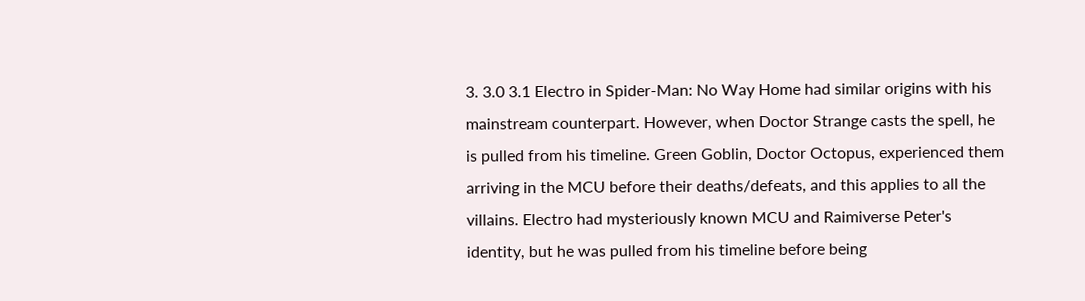3. 3.0 3.1 Electro in Spider-Man: No Way Home had similar origins with his mainstream counterpart. However, when Doctor Strange casts the spell, he is pulled from his timeline. Green Goblin, Doctor Octopus, experienced them arriving in the MCU before their deaths/defeats, and this applies to all the villains. Electro had mysteriously known MCU and Raimiverse Peter's identity, but he was pulled from his timeline before being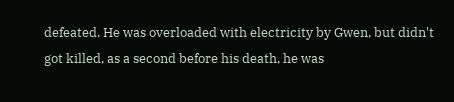defeated. He was overloaded with electricity by Gwen, but didn't got killed, as a second before his death, he was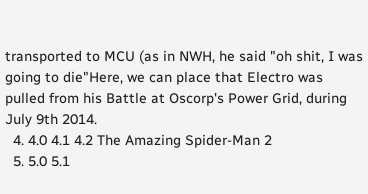transported to MCU (as in NWH, he said "oh shit, I was going to die"Here, we can place that Electro was pulled from his Battle at Oscorp's Power Grid, during July 9th 2014.
  4. 4.0 4.1 4.2 The Amazing Spider-Man 2
  5. 5.0 5.1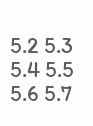5.2 5.3 5.4 5.5 5.6 5.7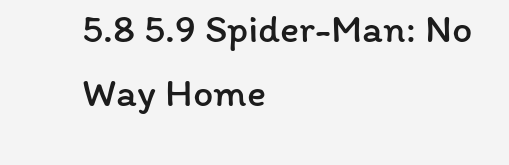5.8 5.9 Spider-Man: No Way Home